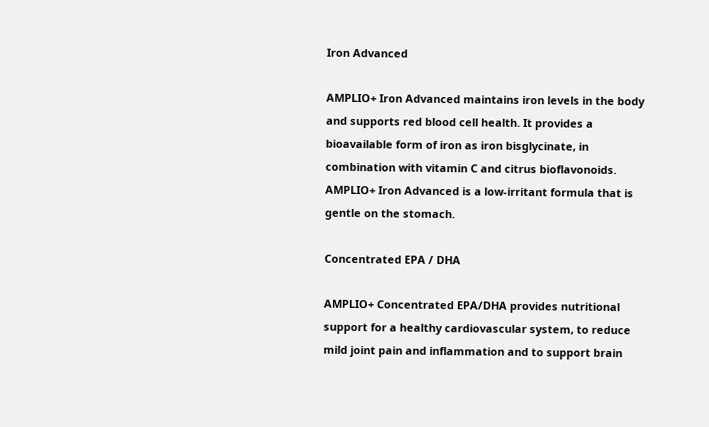Iron Advanced

AMPLIO+ Iron Advanced maintains iron levels in the body and supports red blood cell health. It provides a bioavailable form of iron as iron bisglycinate, in combination with vitamin C and citrus bioflavonoids. AMPLIO+ Iron Advanced is a low-irritant formula that is gentle on the stomach.

Concentrated EPA / DHA

AMPLIO+ Concentrated EPA/DHA provides nutritional support for a healthy cardiovascular system, to reduce mild joint pain and inflammation and to support brain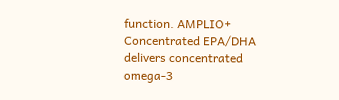function. AMPLIO+ Concentrated EPA/DHA delivers concentrated omega-3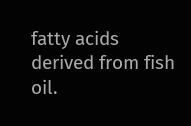fatty acids derived from fish oil.